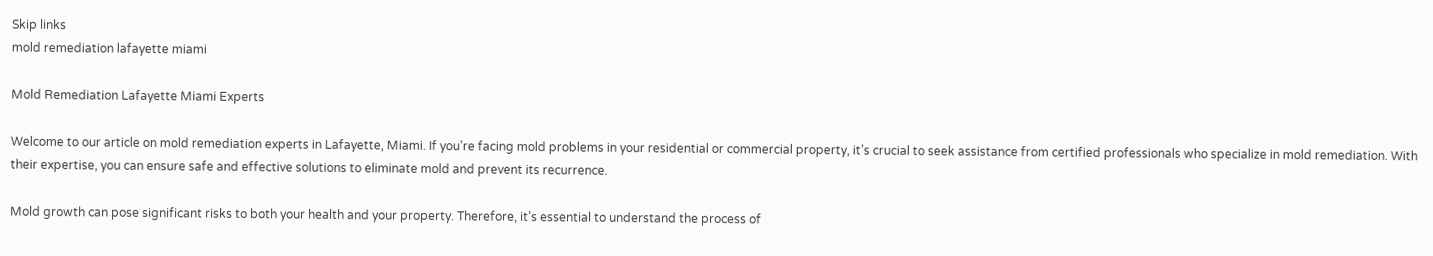Skip links
mold remediation lafayette miami

Mold Remediation Lafayette Miami Experts

Welcome to our article on mold remediation experts in Lafayette, Miami. If you’re facing mold problems in your residential or commercial property, it’s crucial to seek assistance from certified professionals who specialize in mold remediation. With their expertise, you can ensure safe and effective solutions to eliminate mold and prevent its recurrence.

Mold growth can pose significant risks to both your health and your property. Therefore, it’s essential to understand the process of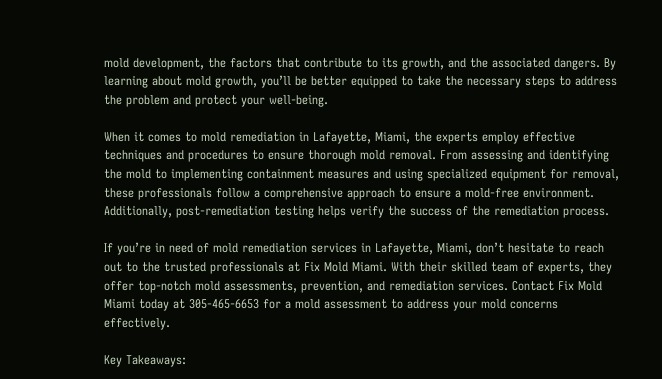mold development, the factors that contribute to its growth, and the associated dangers. By learning about mold growth, you’ll be better equipped to take the necessary steps to address the problem and protect your well-being.

When it comes to mold remediation in Lafayette, Miami, the experts employ effective techniques and procedures to ensure thorough mold removal. From assessing and identifying the mold to implementing containment measures and using specialized equipment for removal, these professionals follow a comprehensive approach to ensure a mold-free environment. Additionally, post-remediation testing helps verify the success of the remediation process.

If you’re in need of mold remediation services in Lafayette, Miami, don’t hesitate to reach out to the trusted professionals at Fix Mold Miami. With their skilled team of experts, they offer top-notch mold assessments, prevention, and remediation services. Contact Fix Mold Miami today at 305-465-6653 for a mold assessment to address your mold concerns effectively.

Key Takeaways: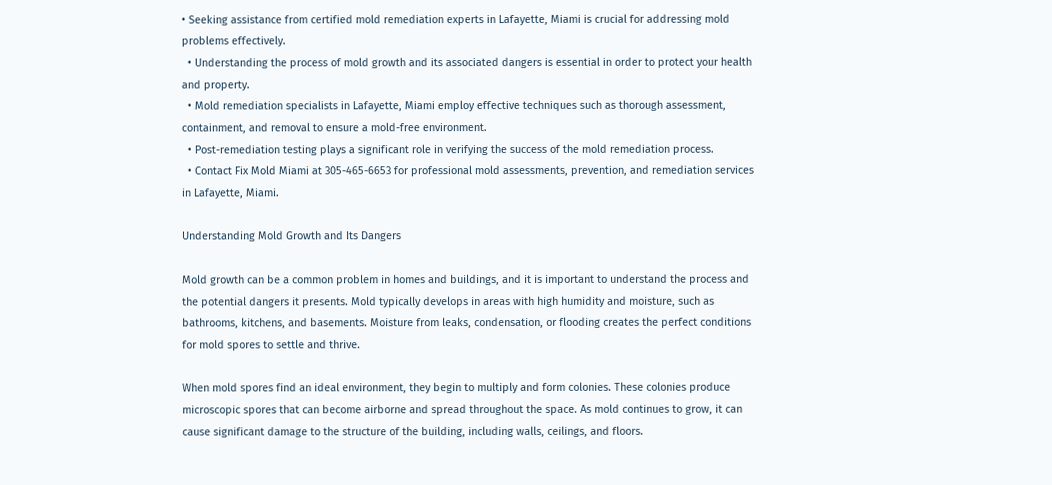• Seeking assistance from certified mold remediation experts in Lafayette, Miami is crucial for addressing mold problems effectively.
  • Understanding the process of mold growth and its associated dangers is essential in order to protect your health and property.
  • Mold remediation specialists in Lafayette, Miami employ effective techniques such as thorough assessment, containment, and removal to ensure a mold-free environment.
  • Post-remediation testing plays a significant role in verifying the success of the mold remediation process.
  • Contact Fix Mold Miami at 305-465-6653 for professional mold assessments, prevention, and remediation services in Lafayette, Miami.

Understanding Mold Growth and Its Dangers

Mold growth can be a common problem in homes and buildings, and it is important to understand the process and the potential dangers it presents. Mold typically develops in areas with high humidity and moisture, such as bathrooms, kitchens, and basements. Moisture from leaks, condensation, or flooding creates the perfect conditions for mold spores to settle and thrive.

When mold spores find an ideal environment, they begin to multiply and form colonies. These colonies produce microscopic spores that can become airborne and spread throughout the space. As mold continues to grow, it can cause significant damage to the structure of the building, including walls, ceilings, and floors.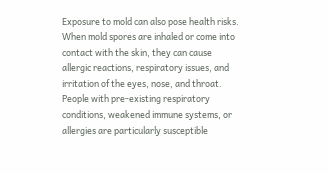Exposure to mold can also pose health risks. When mold spores are inhaled or come into contact with the skin, they can cause allergic reactions, respiratory issues, and irritation of the eyes, nose, and throat. People with pre-existing respiratory conditions, weakened immune systems, or allergies are particularly susceptible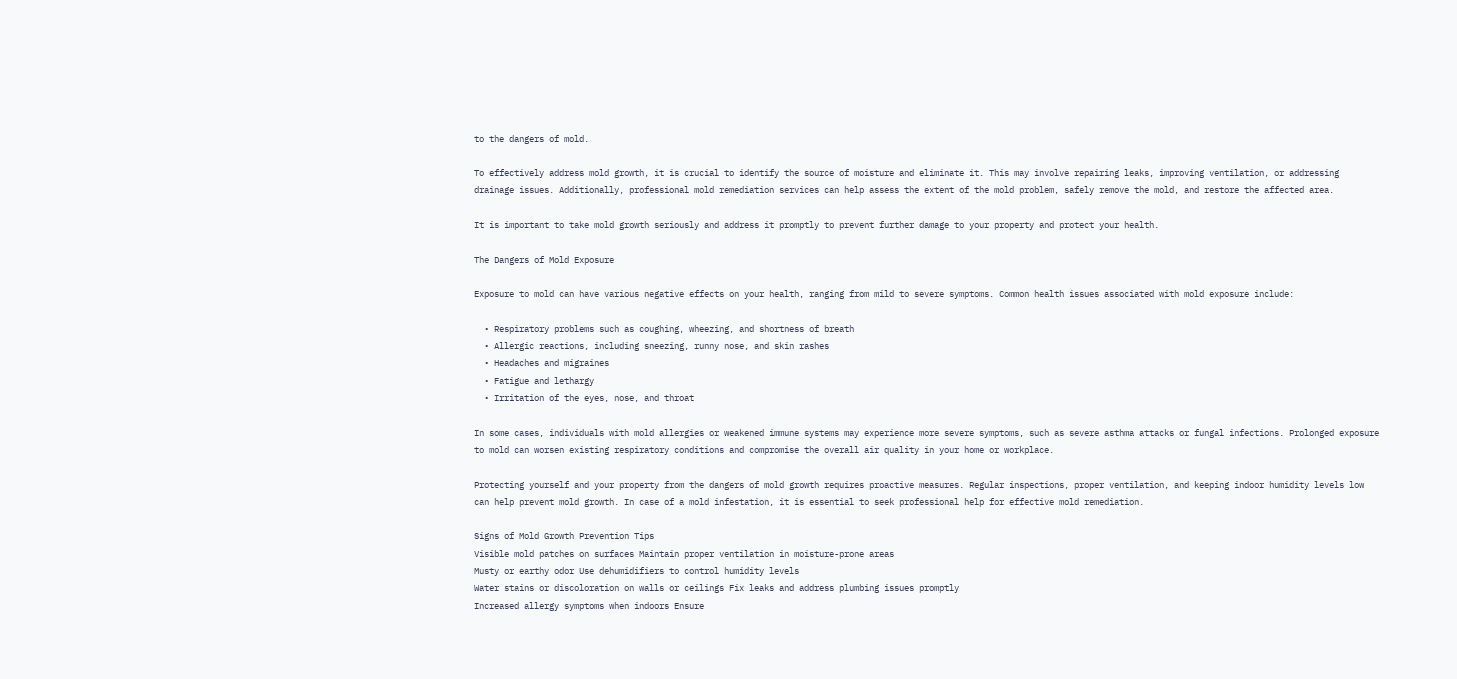to the dangers of mold.

To effectively address mold growth, it is crucial to identify the source of moisture and eliminate it. This may involve repairing leaks, improving ventilation, or addressing drainage issues. Additionally, professional mold remediation services can help assess the extent of the mold problem, safely remove the mold, and restore the affected area.

It is important to take mold growth seriously and address it promptly to prevent further damage to your property and protect your health.

The Dangers of Mold Exposure

Exposure to mold can have various negative effects on your health, ranging from mild to severe symptoms. Common health issues associated with mold exposure include:

  • Respiratory problems such as coughing, wheezing, and shortness of breath
  • Allergic reactions, including sneezing, runny nose, and skin rashes
  • Headaches and migraines
  • Fatigue and lethargy
  • Irritation of the eyes, nose, and throat

In some cases, individuals with mold allergies or weakened immune systems may experience more severe symptoms, such as severe asthma attacks or fungal infections. Prolonged exposure to mold can worsen existing respiratory conditions and compromise the overall air quality in your home or workplace.

Protecting yourself and your property from the dangers of mold growth requires proactive measures. Regular inspections, proper ventilation, and keeping indoor humidity levels low can help prevent mold growth. In case of a mold infestation, it is essential to seek professional help for effective mold remediation.

Signs of Mold Growth Prevention Tips
Visible mold patches on surfaces Maintain proper ventilation in moisture-prone areas
Musty or earthy odor Use dehumidifiers to control humidity levels
Water stains or discoloration on walls or ceilings Fix leaks and address plumbing issues promptly
Increased allergy symptoms when indoors Ensure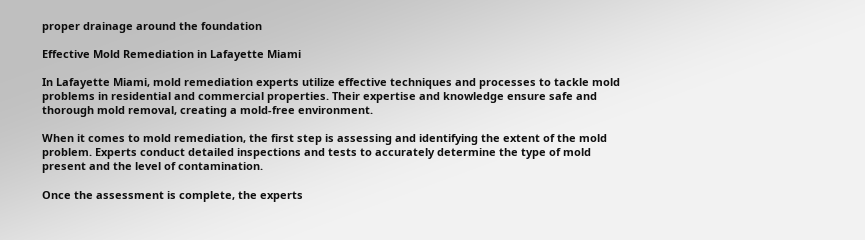proper drainage around the foundation

Effective Mold Remediation in Lafayette Miami

In Lafayette Miami, mold remediation experts utilize effective techniques and processes to tackle mold problems in residential and commercial properties. Their expertise and knowledge ensure safe and thorough mold removal, creating a mold-free environment.

When it comes to mold remediation, the first step is assessing and identifying the extent of the mold problem. Experts conduct detailed inspections and tests to accurately determine the type of mold present and the level of contamination.

Once the assessment is complete, the experts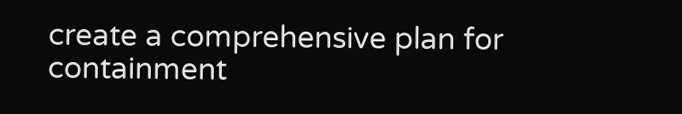create a comprehensive plan for containment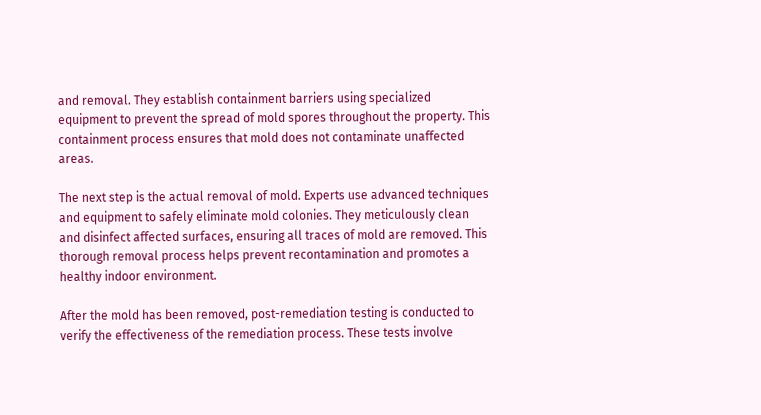and removal. They establish containment barriers using specialized equipment to prevent the spread of mold spores throughout the property. This containment process ensures that mold does not contaminate unaffected areas.

The next step is the actual removal of mold. Experts use advanced techniques and equipment to safely eliminate mold colonies. They meticulously clean and disinfect affected surfaces, ensuring all traces of mold are removed. This thorough removal process helps prevent recontamination and promotes a healthy indoor environment.

After the mold has been removed, post-remediation testing is conducted to verify the effectiveness of the remediation process. These tests involve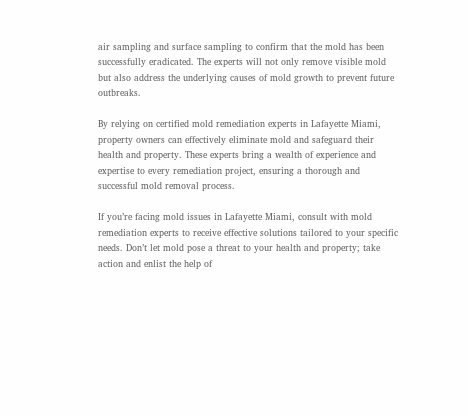air sampling and surface sampling to confirm that the mold has been successfully eradicated. The experts will not only remove visible mold but also address the underlying causes of mold growth to prevent future outbreaks.

By relying on certified mold remediation experts in Lafayette Miami, property owners can effectively eliminate mold and safeguard their health and property. These experts bring a wealth of experience and expertise to every remediation project, ensuring a thorough and successful mold removal process.

If you’re facing mold issues in Lafayette Miami, consult with mold remediation experts to receive effective solutions tailored to your specific needs. Don’t let mold pose a threat to your health and property; take action and enlist the help of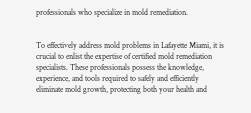professionals who specialize in mold remediation.


To effectively address mold problems in Lafayette Miami, it is crucial to enlist the expertise of certified mold remediation specialists. These professionals possess the knowledge, experience, and tools required to safely and efficiently eliminate mold growth, protecting both your health and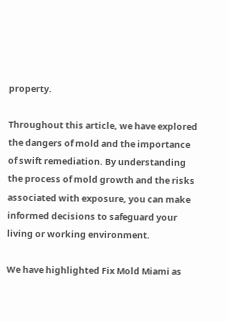property.

Throughout this article, we have explored the dangers of mold and the importance of swift remediation. By understanding the process of mold growth and the risks associated with exposure, you can make informed decisions to safeguard your living or working environment.

We have highlighted Fix Mold Miami as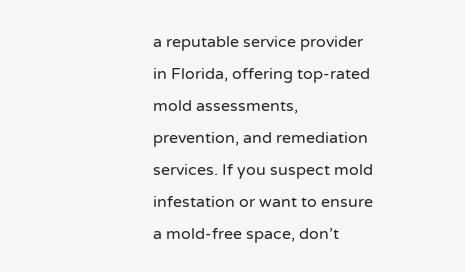a reputable service provider in Florida, offering top-rated mold assessments, prevention, and remediation services. If you suspect mold infestation or want to ensure a mold-free space, don’t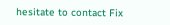hesitate to contact Fix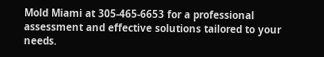Mold Miami at 305-465-6653 for a professional assessment and effective solutions tailored to your needs.